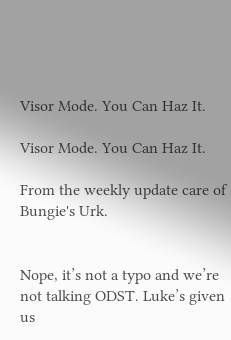Visor Mode. You Can Haz It.

Visor Mode. You Can Haz It.

From the weekly update care of Bungie's Urk.


Nope, it’s not a typo and we’re not talking ODST. Luke’s given us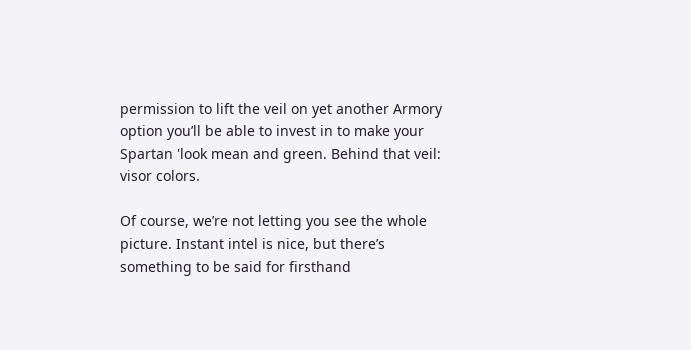permission to lift the veil on yet another Armory option you’ll be able to invest in to make your Spartan 'look mean and green. Behind that veil: visor colors.

Of course, we’re not letting you see the whole picture. Instant intel is nice, but there’s something to be said for firsthand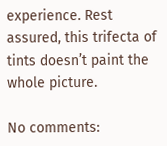experience. Rest assured, this trifecta of tints doesn’t paint the whole picture.

No comments: